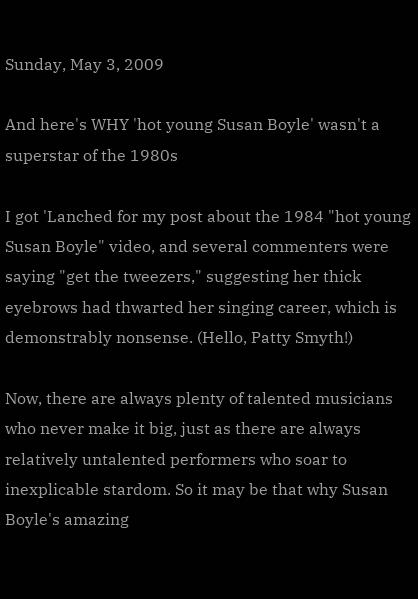Sunday, May 3, 2009

And here's WHY 'hot young Susan Boyle' wasn't a superstar of the 1980s

I got 'Lanched for my post about the 1984 "hot young Susan Boyle" video, and several commenters were saying "get the tweezers," suggesting her thick eyebrows had thwarted her singing career, which is demonstrably nonsense. (Hello, Patty Smyth!)

Now, there are always plenty of talented musicians who never make it big, just as there are always relatively untalented performers who soar to inexplicable stardom. So it may be that why Susan Boyle's amazing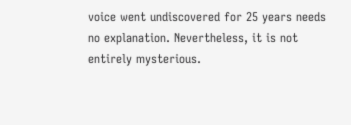voice went undiscovered for 25 years needs no explanation. Nevertheless, it is not entirely mysterious.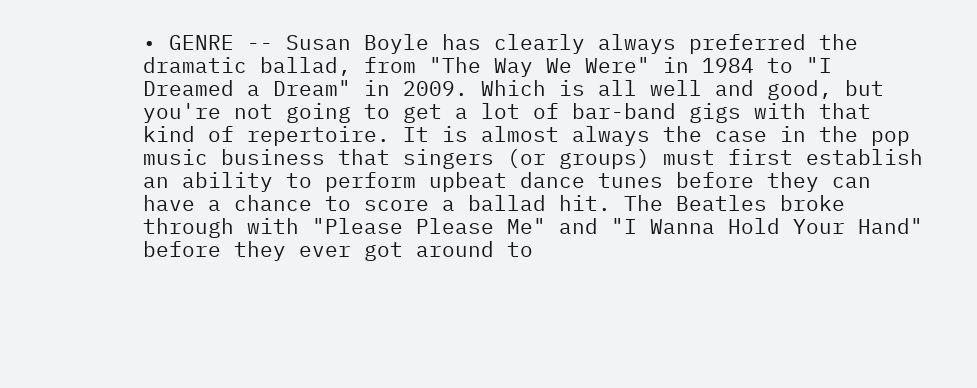• GENRE -- Susan Boyle has clearly always preferred the dramatic ballad, from "The Way We Were" in 1984 to "I Dreamed a Dream" in 2009. Which is all well and good, but you're not going to get a lot of bar-band gigs with that kind of repertoire. It is almost always the case in the pop music business that singers (or groups) must first establish an ability to perform upbeat dance tunes before they can have a chance to score a ballad hit. The Beatles broke through with "Please Please Me" and "I Wanna Hold Your Hand" before they ever got around to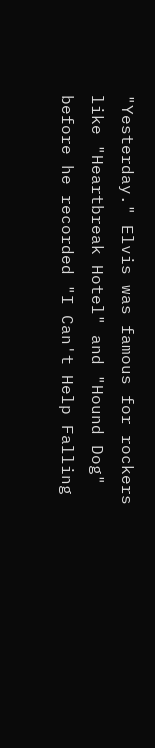"Yesterday." Elvis was famous for rockers like "Heartbreak Hotel" and "Hound Dog" before he recorded "I Can't Help Falling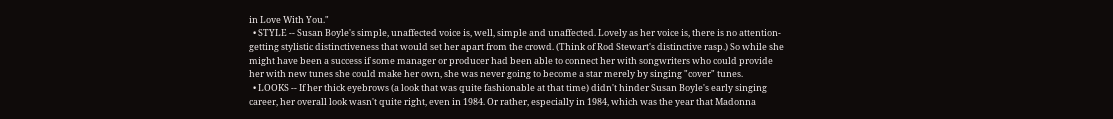in Love With You."
  • STYLE -- Susan Boyle's simple, unaffected voice is, well, simple and unaffected. Lovely as her voice is, there is no attention-getting stylistic distinctiveness that would set her apart from the crowd. (Think of Rod Stewart's distinctive rasp.) So while she might have been a success if some manager or producer had been able to connect her with songwriters who could provide her with new tunes she could make her own, she was never going to become a star merely by singing "cover" tunes.
  • LOOKS -- If her thick eyebrows (a look that was quite fashionable at that time) didn't hinder Susan Boyle's early singing career, her overall look wasn't quite right, even in 1984. Or rather, especially in 1984, which was the year that Madonna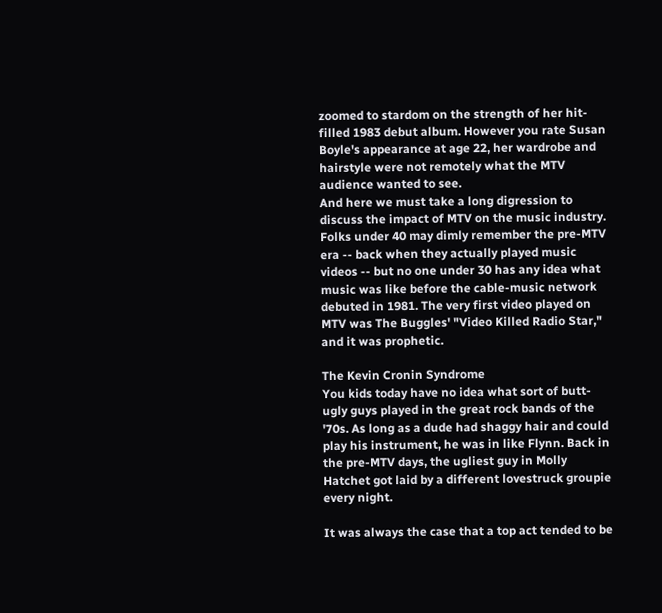zoomed to stardom on the strength of her hit-filled 1983 debut album. However you rate Susan Boyle's appearance at age 22, her wardrobe and hairstyle were not remotely what the MTV audience wanted to see.
And here we must take a long digression to discuss the impact of MTV on the music industry. Folks under 40 may dimly remember the pre-MTV era -- back when they actually played music videos -- but no one under 30 has any idea what music was like before the cable-music network debuted in 1981. The very first video played on MTV was The Buggles' "Video Killed Radio Star," and it was prophetic.

The Kevin Cronin Syndrome
You kids today have no idea what sort of butt-ugly guys played in the great rock bands of the '70s. As long as a dude had shaggy hair and could play his instrument, he was in like Flynn. Back in the pre-MTV days, the ugliest guy in Molly Hatchet got laid by a different lovestruck groupie every night.

It was always the case that a top act tended to be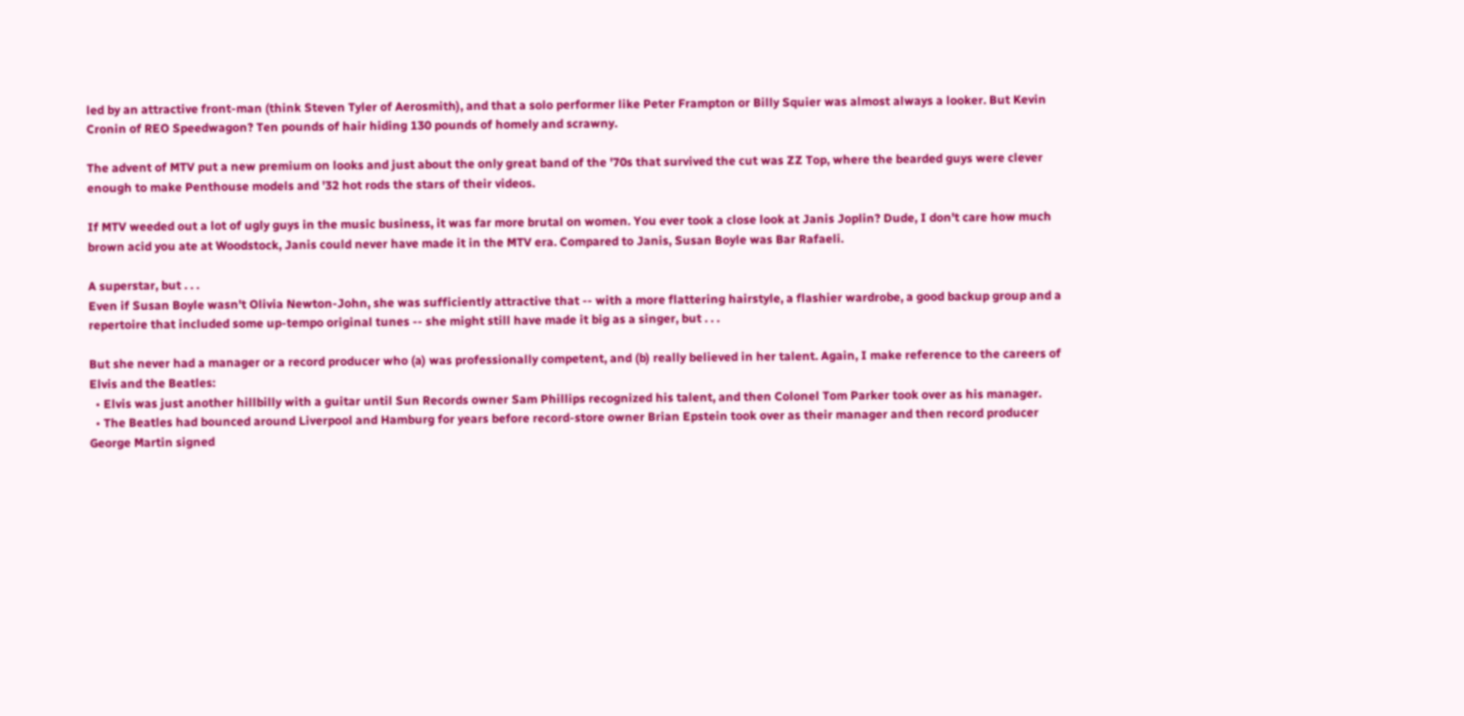led by an attractive front-man (think Steven Tyler of Aerosmith), and that a solo performer like Peter Frampton or Billy Squier was almost always a looker. But Kevin Cronin of REO Speedwagon? Ten pounds of hair hiding 130 pounds of homely and scrawny.

The advent of MTV put a new premium on looks and just about the only great band of the '70s that survived the cut was ZZ Top, where the bearded guys were clever enough to make Penthouse models and '32 hot rods the stars of their videos.

If MTV weeded out a lot of ugly guys in the music business, it was far more brutal on women. You ever took a close look at Janis Joplin? Dude, I don't care how much brown acid you ate at Woodstock, Janis could never have made it in the MTV era. Compared to Janis, Susan Boyle was Bar Rafaeli.

A superstar, but . . .
Even if Susan Boyle wasn't Olivia Newton-John, she was sufficiently attractive that -- with a more flattering hairstyle, a flashier wardrobe, a good backup group and a repertoire that included some up-tempo original tunes -- she might still have made it big as a singer, but . . .

But she never had a manager or a record producer who (a) was professionally competent, and (b) really believed in her talent. Again, I make reference to the careers of Elvis and the Beatles:
  • Elvis was just another hillbilly with a guitar until Sun Records owner Sam Phillips recognized his talent, and then Colonel Tom Parker took over as his manager.
  • The Beatles had bounced around Liverpool and Hamburg for years before record-store owner Brian Epstein took over as their manager and then record producer George Martin signed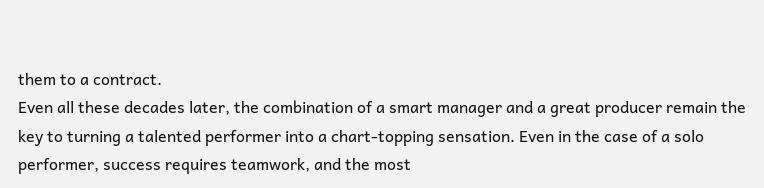them to a contract.
Even all these decades later, the combination of a smart manager and a great producer remain the key to turning a talented performer into a chart-topping sensation. Even in the case of a solo performer, success requires teamwork, and the most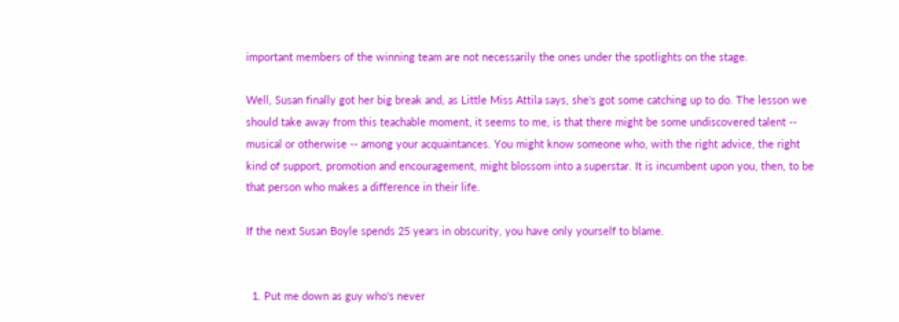important members of the winning team are not necessarily the ones under the spotlights on the stage.

Well, Susan finally got her big break and, as Little Miss Attila says, she's got some catching up to do. The lesson we should take away from this teachable moment, it seems to me, is that there might be some undiscovered talent -- musical or otherwise -- among your acquaintances. You might know someone who, with the right advice, the right kind of support, promotion and encouragement, might blossom into a superstar. It is incumbent upon you, then, to be that person who makes a difference in their life.

If the next Susan Boyle spends 25 years in obscurity, you have only yourself to blame.


  1. Put me down as guy who's never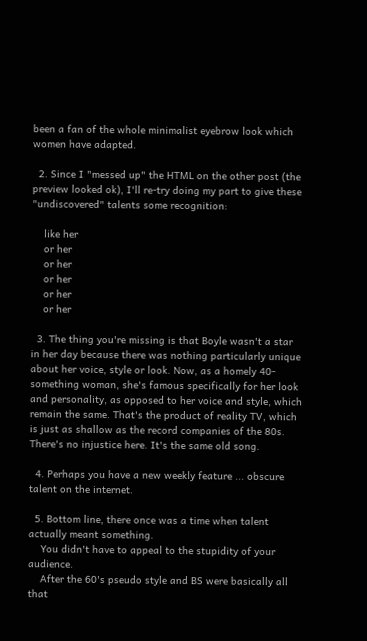been a fan of the whole minimalist eyebrow look which women have adapted.

  2. Since I "messed up" the HTML on the other post (the preview looked ok), I'll re-try doing my part to give these "undiscovered" talents some recognition:

    like her
    or her
    or her
    or her
    or her
    or her

  3. The thing you're missing is that Boyle wasn't a star in her day because there was nothing particularly unique about her voice, style or look. Now, as a homely 40-something woman, she's famous specifically for her look and personality, as opposed to her voice and style, which remain the same. That's the product of reality TV, which is just as shallow as the record companies of the 80s. There's no injustice here. It's the same old song.

  4. Perhaps you have a new weekly feature ... obscure talent on the internet.

  5. Bottom line, there once was a time when talent actually meant something.
    You didn't have to appeal to the stupidity of your audience.
    After the 60's pseudo style and BS were basically all that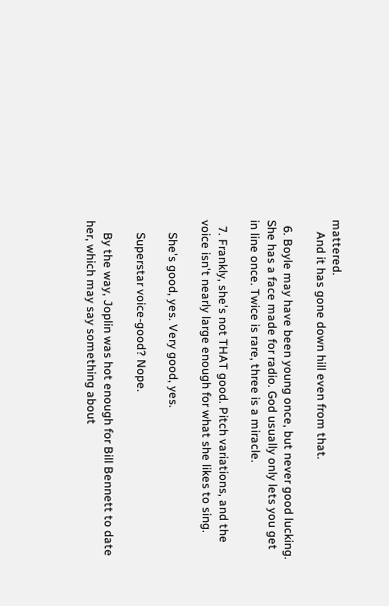mattered.
    And it has gone down hill even from that.

  6. Boyle may have been young once, but never good lucking. She has a face made for radio. God usually only lets you get in line once. Twice is rare, three is a miracle.

  7. Frankly, she's not THAT good. Pitch variations, and the voice isn't nearly large enough for what she likes to sing.

    She's good, yes. Very good, yes.

    Superstar voice-good? Nope.

    By the way, Joplin was hot enough for Bill Bennett to date her, which may say something about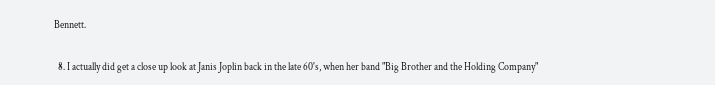Bennett.

  8. I actually did get a close up look at Janis Joplin back in the late 60's, when her band "Big Brother and the Holding Company"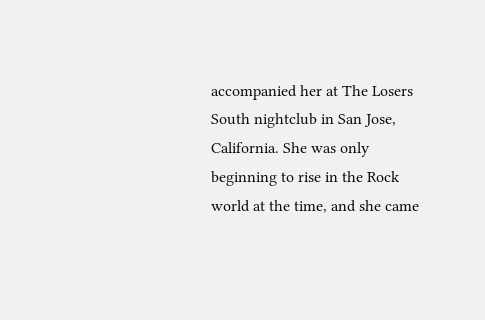accompanied her at The Losers South nightclub in San Jose, California. She was only beginning to rise in the Rock world at the time, and she came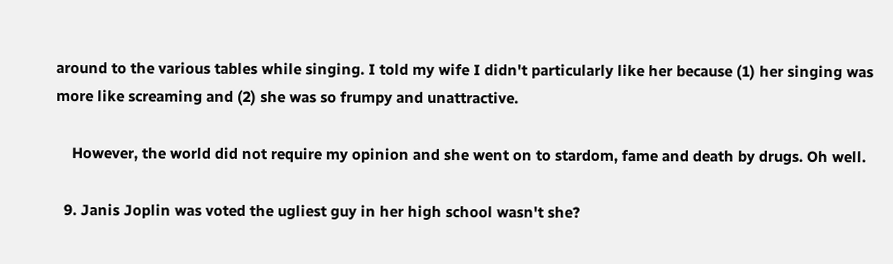around to the various tables while singing. I told my wife I didn't particularly like her because (1) her singing was more like screaming and (2) she was so frumpy and unattractive.

    However, the world did not require my opinion and she went on to stardom, fame and death by drugs. Oh well.

  9. Janis Joplin was voted the ugliest guy in her high school wasn't she?